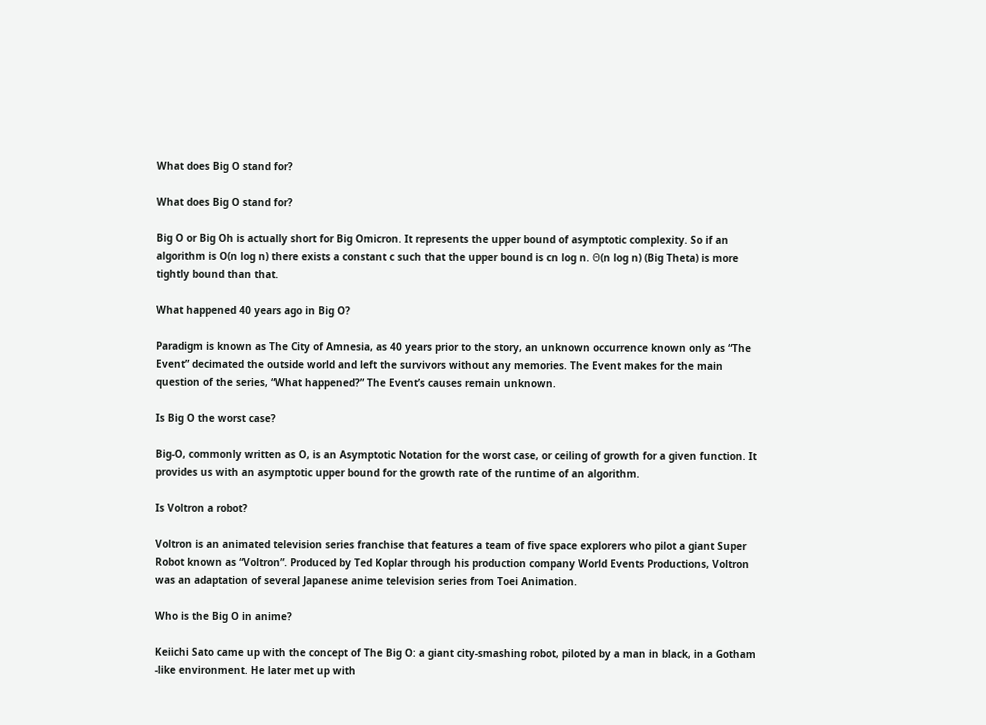What does Big O stand for?

What does Big O stand for?

Big O or Big Oh is actually short for Big Omicron. It represents the upper bound of asymptotic complexity. So if an algorithm is O(n log n) there exists a constant c such that the upper bound is cn log n. Θ(n log n) (Big Theta) is more tightly bound than that.

What happened 40 years ago in Big O?

Paradigm is known as The City of Amnesia, as 40 years prior to the story, an unknown occurrence known only as “The Event” decimated the outside world and left the survivors without any memories. The Event makes for the main question of the series, “What happened?” The Event’s causes remain unknown.

Is Big O the worst case?

Big-O, commonly written as O, is an Asymptotic Notation for the worst case, or ceiling of growth for a given function. It provides us with an asymptotic upper bound for the growth rate of the runtime of an algorithm.

Is Voltron a robot?

Voltron is an animated television series franchise that features a team of five space explorers who pilot a giant Super Robot known as “Voltron”. Produced by Ted Koplar through his production company World Events Productions, Voltron was an adaptation of several Japanese anime television series from Toei Animation.

Who is the Big O in anime?

Keiichi Sato came up with the concept of The Big O: a giant city-smashing robot, piloted by a man in black, in a Gotham -like environment. He later met up with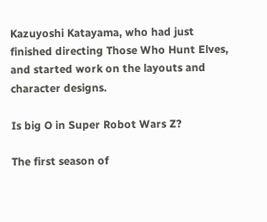Kazuyoshi Katayama, who had just finished directing Those Who Hunt Elves, and started work on the layouts and character designs.

Is big O in Super Robot Wars Z?

The first season of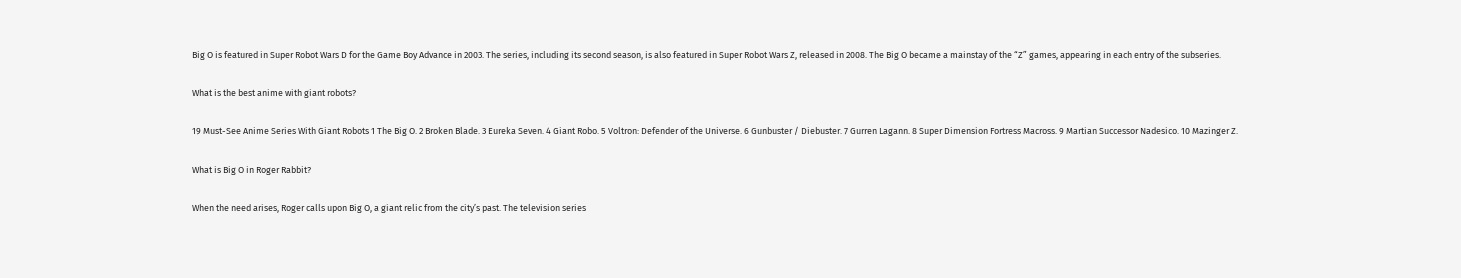Big O is featured in Super Robot Wars D for the Game Boy Advance in 2003. The series, including its second season, is also featured in Super Robot Wars Z, released in 2008. The Big O became a mainstay of the “Z” games, appearing in each entry of the subseries.

What is the best anime with giant robots?

19 Must-See Anime Series With Giant Robots 1 The Big O. 2 Broken Blade. 3 Eureka Seven. 4 Giant Robo. 5 Voltron: Defender of the Universe. 6 Gunbuster / Diebuster. 7 Gurren Lagann. 8 Super Dimension Fortress Macross. 9 Martian Successor Nadesico. 10 Mazinger Z.

What is Big O in Roger Rabbit?

When the need arises, Roger calls upon Big O, a giant relic from the city’s past. The television series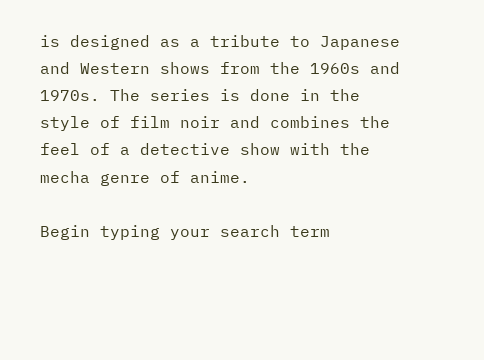is designed as a tribute to Japanese and Western shows from the 1960s and 1970s. The series is done in the style of film noir and combines the feel of a detective show with the mecha genre of anime.

Begin typing your search term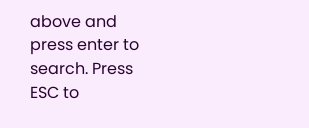above and press enter to search. Press ESC to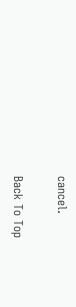cancel.

Back To Top